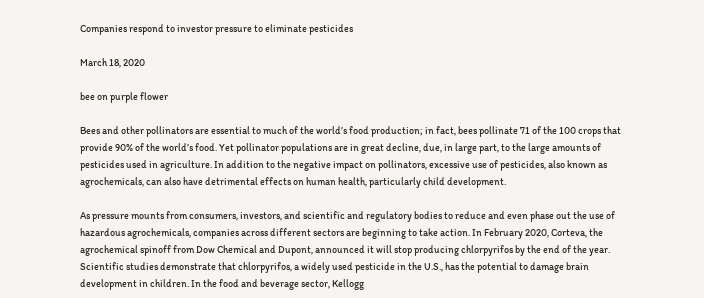Companies respond to investor pressure to eliminate pesticides

March 18, 2020

bee on purple flower

Bees and other pollinators are essential to much of the world’s food production; in fact, bees pollinate 71 of the 100 crops that provide 90% of the world’s food. Yet pollinator populations are in great decline, due, in large part, to the large amounts of pesticides used in agriculture. In addition to the negative impact on pollinators, excessive use of pesticides, also known as agrochemicals, can also have detrimental effects on human health, particularly child development.

As pressure mounts from consumers, investors, and scientific and regulatory bodies to reduce and even phase out the use of hazardous agrochemicals, companies across different sectors are beginning to take action. In February 2020, Corteva, the agrochemical spinoff from Dow Chemical and Dupont, announced it will stop producing chlorpyrifos by the end of the year. Scientific studies demonstrate that chlorpyrifos, a widely used pesticide in the U.S., has the potential to damage brain development in children. In the food and beverage sector, Kellogg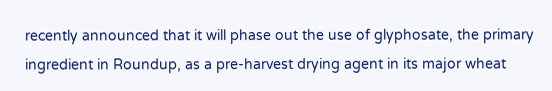recently announced that it will phase out the use of glyphosate, the primary ingredient in Roundup, as a pre-harvest drying agent in its major wheat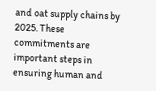and oat supply chains by 2025. These commitments are important steps in ensuring human and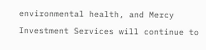environmental health, and Mercy Investment Services will continue to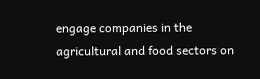engage companies in the agricultural and food sectors on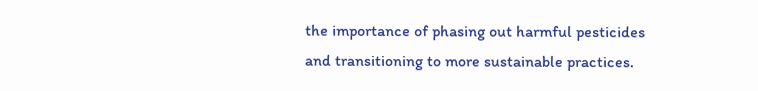the importance of phasing out harmful pesticides and transitioning to more sustainable practices.